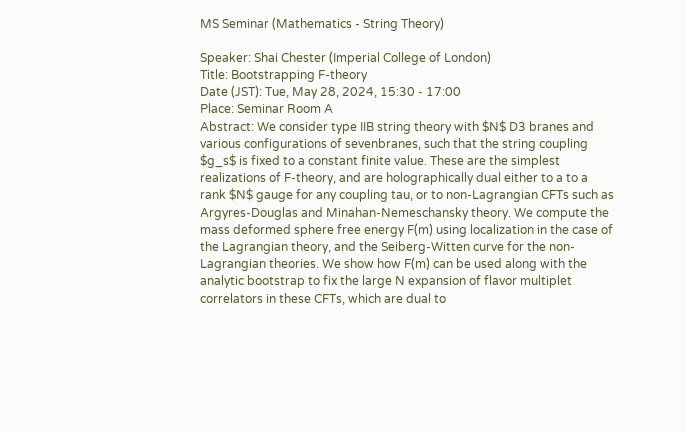MS Seminar (Mathematics - String Theory)

Speaker: Shai Chester (Imperial College of London)
Title: Bootstrapping F-theory
Date (JST): Tue, May 28, 2024, 15:30 - 17:00
Place: Seminar Room A
Abstract: We consider type IIB string theory with $N$ D3 branes and various configurations of sevenbranes, such that the string coupling $g_s$ is fixed to a constant finite value. These are the simplest realizations of F-theory, and are holographically dual either to a to a rank $N$ gauge for any coupling tau, or to non-Lagrangian CFTs such as Argyres-Douglas and Minahan-Nemeschansky theory. We compute the mass deformed sphere free energy F(m) using localization in the case of the Lagrangian theory, and the Seiberg-Witten curve for the non-Lagrangian theories. We show how F(m) can be used along with the analytic bootstrap to fix the large N expansion of flavor multiplet correlators in these CFTs, which are dual to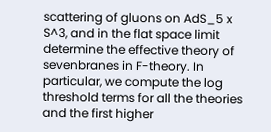scattering of gluons on AdS_5 x S^3, and in the flat space limit determine the effective theory of sevenbranes in F-theory. In particular, we compute the log threshold terms for all the theories and the first higher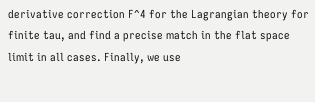derivative correction F^4 for the Lagrangian theory for finite tau, and find a precise match in the flat space limit in all cases. Finally, we use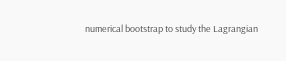numerical bootstrap to study the Lagrangian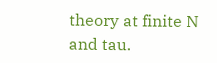theory at finite N and tau.